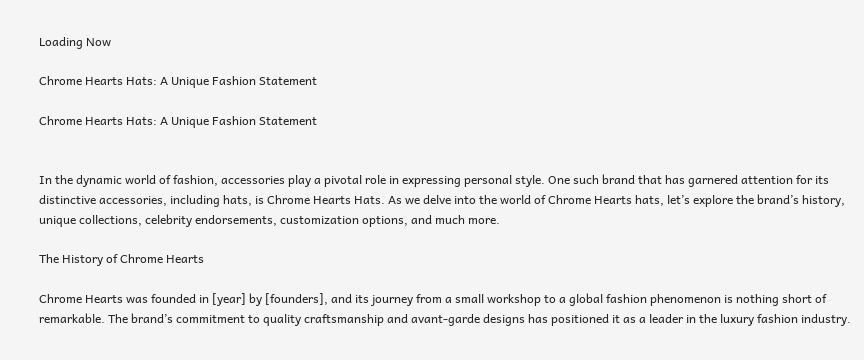Loading Now

Chrome Hearts Hats: A Unique Fashion Statement

Chrome Hearts Hats: A Unique Fashion Statement


In the dynamic world of fashion, accessories play a pivotal role in expressing personal style. One such brand that has garnered attention for its distinctive accessories, including hats, is Chrome Hearts Hats. As we delve into the world of Chrome Hearts hats, let’s explore the brand’s history, unique collections, celebrity endorsements, customization options, and much more.

The History of Chrome Hearts

Chrome Hearts was founded in [year] by [founders], and its journey from a small workshop to a global fashion phenomenon is nothing short of remarkable. The brand’s commitment to quality craftsmanship and avant-garde designs has positioned it as a leader in the luxury fashion industry.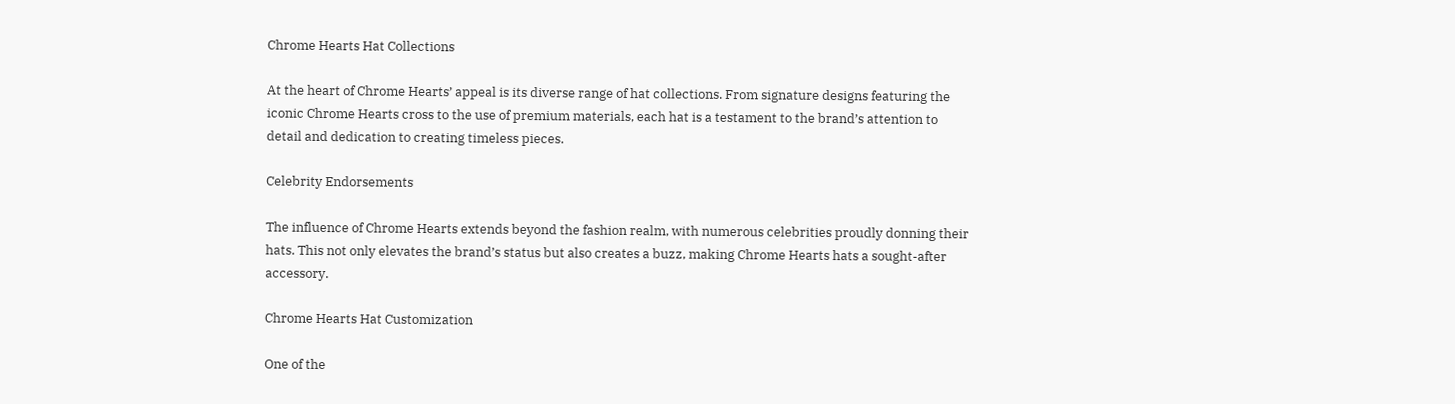Chrome Hearts Hat Collections

At the heart of Chrome Hearts’ appeal is its diverse range of hat collections. From signature designs featuring the iconic Chrome Hearts cross to the use of premium materials, each hat is a testament to the brand’s attention to detail and dedication to creating timeless pieces.

Celebrity Endorsements

The influence of Chrome Hearts extends beyond the fashion realm, with numerous celebrities proudly donning their hats. This not only elevates the brand’s status but also creates a buzz, making Chrome Hearts hats a sought-after accessory.

Chrome Hearts Hat Customization

One of the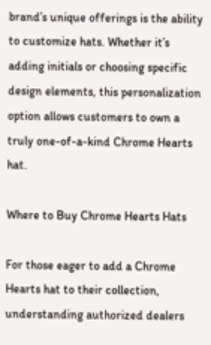brand’s unique offerings is the ability to customize hats. Whether it’s adding initials or choosing specific design elements, this personalization option allows customers to own a truly one-of-a-kind Chrome Hearts hat.

Where to Buy Chrome Hearts Hats

For those eager to add a Chrome Hearts hat to their collection, understanding authorized dealers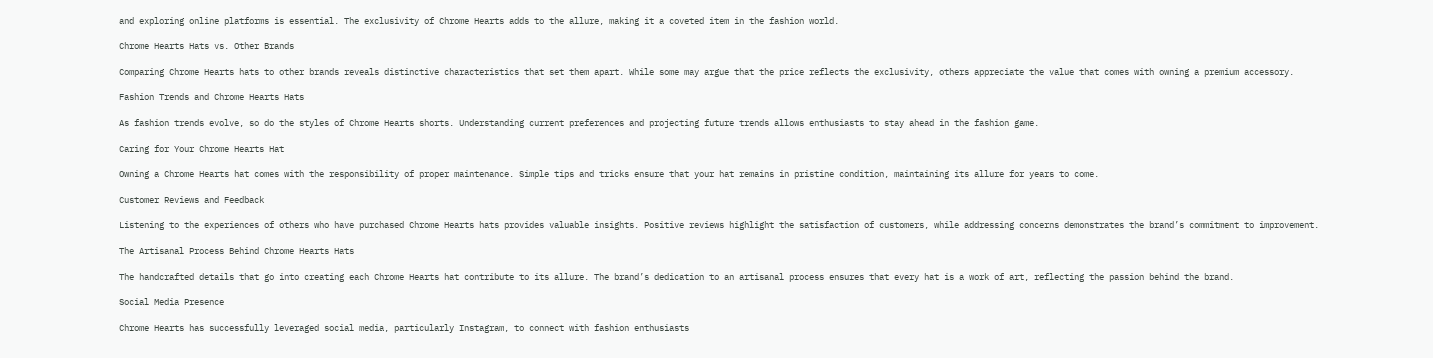and exploring online platforms is essential. The exclusivity of Chrome Hearts adds to the allure, making it a coveted item in the fashion world.

Chrome Hearts Hats vs. Other Brands

Comparing Chrome Hearts hats to other brands reveals distinctive characteristics that set them apart. While some may argue that the price reflects the exclusivity, others appreciate the value that comes with owning a premium accessory.

Fashion Trends and Chrome Hearts Hats

As fashion trends evolve, so do the styles of Chrome Hearts shorts. Understanding current preferences and projecting future trends allows enthusiasts to stay ahead in the fashion game.

Caring for Your Chrome Hearts Hat

Owning a Chrome Hearts hat comes with the responsibility of proper maintenance. Simple tips and tricks ensure that your hat remains in pristine condition, maintaining its allure for years to come.

Customer Reviews and Feedback

Listening to the experiences of others who have purchased Chrome Hearts hats provides valuable insights. Positive reviews highlight the satisfaction of customers, while addressing concerns demonstrates the brand’s commitment to improvement.

The Artisanal Process Behind Chrome Hearts Hats

The handcrafted details that go into creating each Chrome Hearts hat contribute to its allure. The brand’s dedication to an artisanal process ensures that every hat is a work of art, reflecting the passion behind the brand.

Social Media Presence

Chrome Hearts has successfully leveraged social media, particularly Instagram, to connect with fashion enthusiasts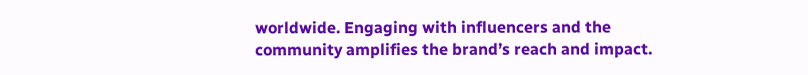worldwide. Engaging with influencers and the community amplifies the brand’s reach and impact.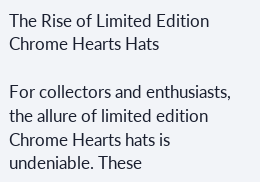The Rise of Limited Edition Chrome Hearts Hats

For collectors and enthusiasts, the allure of limited edition Chrome Hearts hats is undeniable. These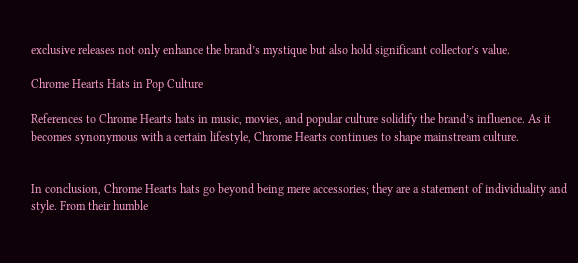exclusive releases not only enhance the brand’s mystique but also hold significant collector’s value.

Chrome Hearts Hats in Pop Culture

References to Chrome Hearts hats in music, movies, and popular culture solidify the brand’s influence. As it becomes synonymous with a certain lifestyle, Chrome Hearts continues to shape mainstream culture.


In conclusion, Chrome Hearts hats go beyond being mere accessories; they are a statement of individuality and style. From their humble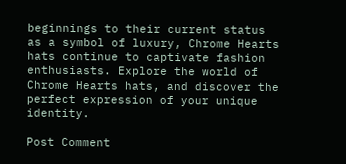beginnings to their current status as a symbol of luxury, Chrome Hearts hats continue to captivate fashion enthusiasts. Explore the world of Chrome Hearts hats, and discover the perfect expression of your unique identity.

Post Comment